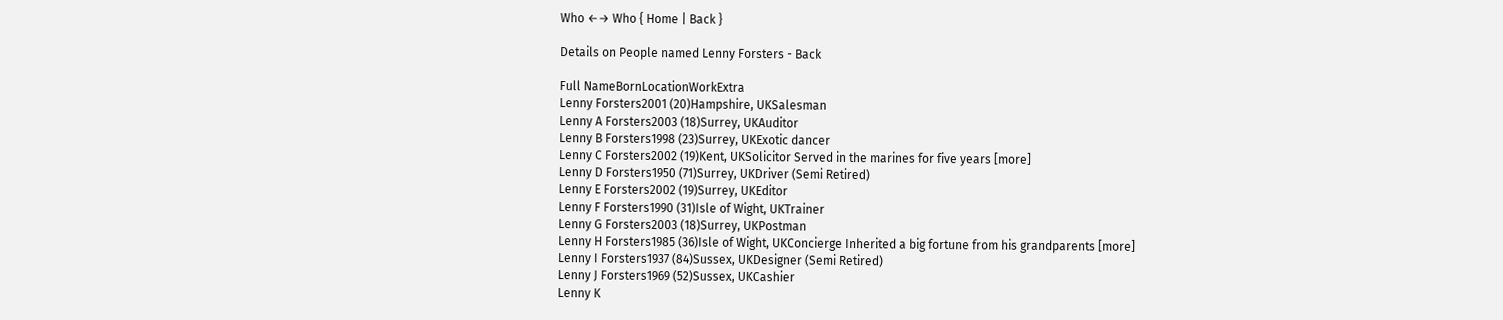Who ←→ Who { Home | Back }

Details on People named Lenny Forsters - Back

Full NameBornLocationWorkExtra
Lenny Forsters2001 (20)Hampshire, UKSalesman
Lenny A Forsters2003 (18)Surrey, UKAuditor
Lenny B Forsters1998 (23)Surrey, UKExotic dancer
Lenny C Forsters2002 (19)Kent, UKSolicitor Served in the marines for five years [more]
Lenny D Forsters1950 (71)Surrey, UKDriver (Semi Retired)
Lenny E Forsters2002 (19)Surrey, UKEditor
Lenny F Forsters1990 (31)Isle of Wight, UKTrainer
Lenny G Forsters2003 (18)Surrey, UKPostman
Lenny H Forsters1985 (36)Isle of Wight, UKConcierge Inherited a big fortune from his grandparents [more]
Lenny I Forsters1937 (84)Sussex, UKDesigner (Semi Retired)
Lenny J Forsters1969 (52)Sussex, UKCashier
Lenny K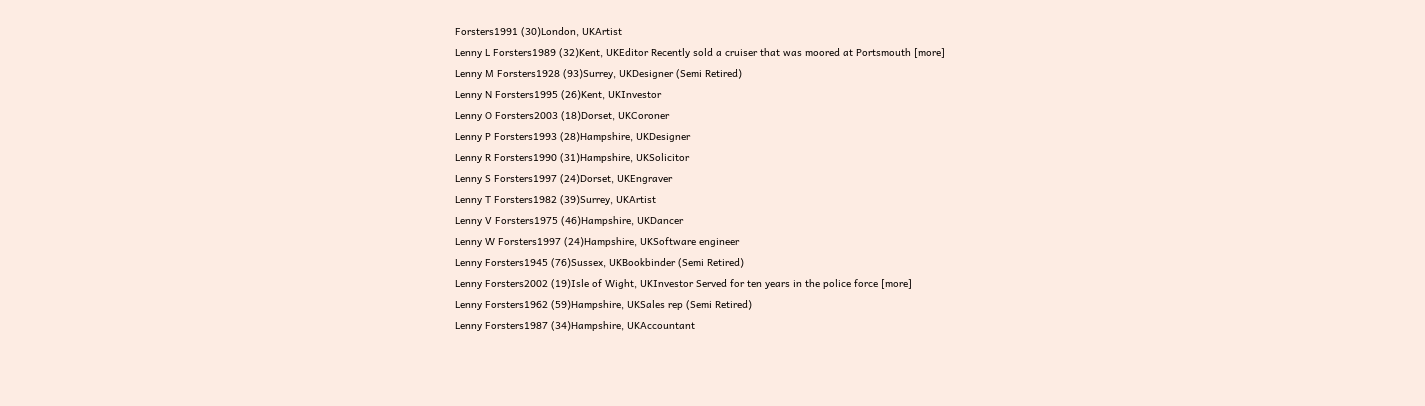Forsters1991 (30)London, UKArtist
Lenny L Forsters1989 (32)Kent, UKEditor Recently sold a cruiser that was moored at Portsmouth [more]
Lenny M Forsters1928 (93)Surrey, UKDesigner (Semi Retired)
Lenny N Forsters1995 (26)Kent, UKInvestor
Lenny O Forsters2003 (18)Dorset, UKCoroner
Lenny P Forsters1993 (28)Hampshire, UKDesigner
Lenny R Forsters1990 (31)Hampshire, UKSolicitor
Lenny S Forsters1997 (24)Dorset, UKEngraver
Lenny T Forsters1982 (39)Surrey, UKArtist
Lenny V Forsters1975 (46)Hampshire, UKDancer
Lenny W Forsters1997 (24)Hampshire, UKSoftware engineer
Lenny Forsters1945 (76)Sussex, UKBookbinder (Semi Retired)
Lenny Forsters2002 (19)Isle of Wight, UKInvestor Served for ten years in the police force [more]
Lenny Forsters1962 (59)Hampshire, UKSales rep (Semi Retired)
Lenny Forsters1987 (34)Hampshire, UKAccountant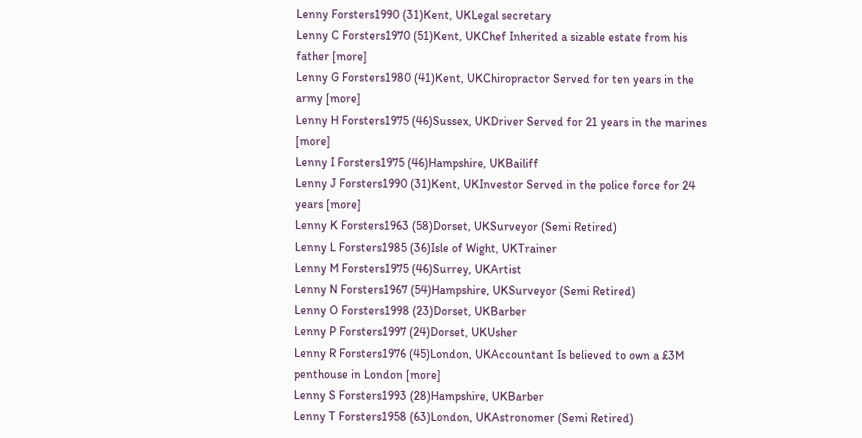Lenny Forsters1990 (31)Kent, UKLegal secretary
Lenny C Forsters1970 (51)Kent, UKChef Inherited a sizable estate from his father [more]
Lenny G Forsters1980 (41)Kent, UKChiropractor Served for ten years in the army [more]
Lenny H Forsters1975 (46)Sussex, UKDriver Served for 21 years in the marines [more]
Lenny I Forsters1975 (46)Hampshire, UKBailiff
Lenny J Forsters1990 (31)Kent, UKInvestor Served in the police force for 24 years [more]
Lenny K Forsters1963 (58)Dorset, UKSurveyor (Semi Retired)
Lenny L Forsters1985 (36)Isle of Wight, UKTrainer
Lenny M Forsters1975 (46)Surrey, UKArtist
Lenny N Forsters1967 (54)Hampshire, UKSurveyor (Semi Retired)
Lenny O Forsters1998 (23)Dorset, UKBarber
Lenny P Forsters1997 (24)Dorset, UKUsher
Lenny R Forsters1976 (45)London, UKAccountant Is believed to own a £3M penthouse in London [more]
Lenny S Forsters1993 (28)Hampshire, UKBarber
Lenny T Forsters1958 (63)London, UKAstronomer (Semi Retired)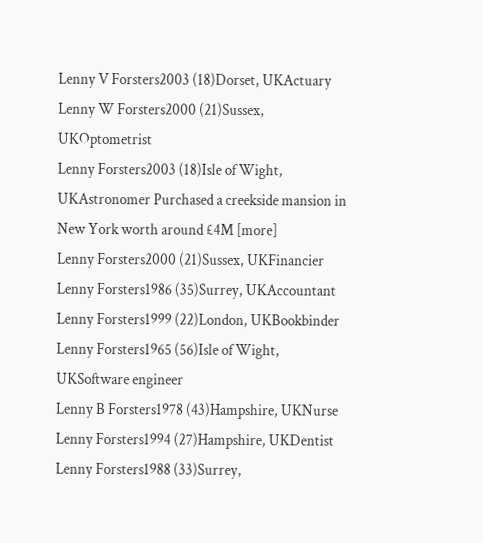Lenny V Forsters2003 (18)Dorset, UKActuary
Lenny W Forsters2000 (21)Sussex, UKOptometrist
Lenny Forsters2003 (18)Isle of Wight, UKAstronomer Purchased a creekside mansion in New York worth around £4M [more]
Lenny Forsters2000 (21)Sussex, UKFinancier
Lenny Forsters1986 (35)Surrey, UKAccountant
Lenny Forsters1999 (22)London, UKBookbinder
Lenny Forsters1965 (56)Isle of Wight, UKSoftware engineer
Lenny B Forsters1978 (43)Hampshire, UKNurse
Lenny Forsters1994 (27)Hampshire, UKDentist
Lenny Forsters1988 (33)Surrey,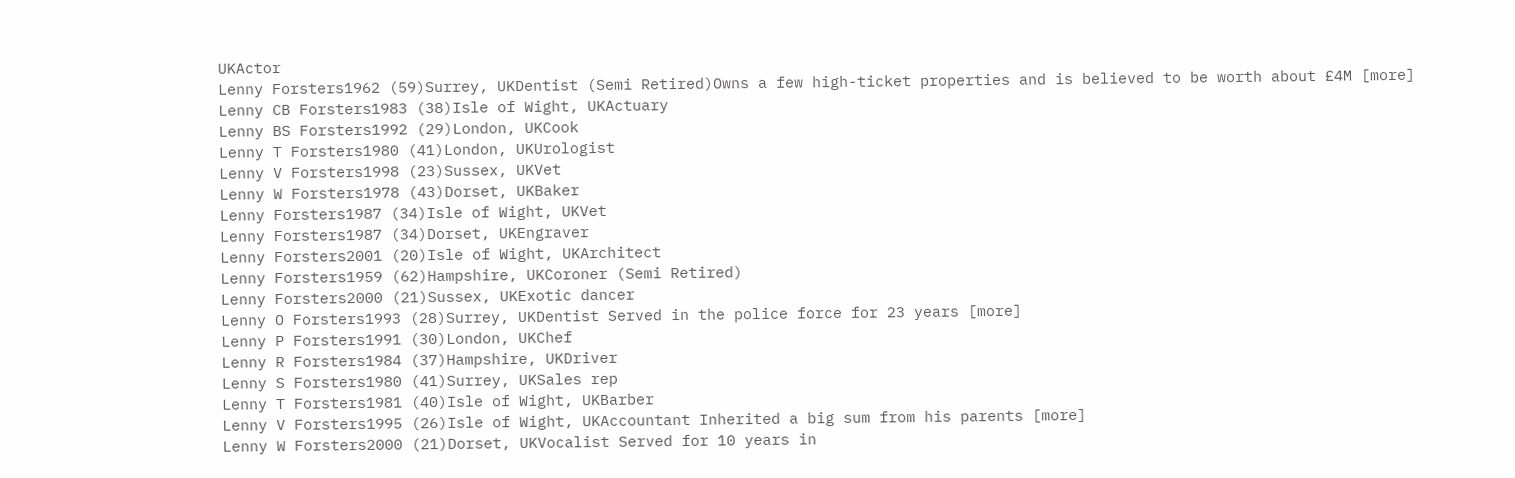UKActor
Lenny Forsters1962 (59)Surrey, UKDentist (Semi Retired)Owns a few high-ticket properties and is believed to be worth about £4M [more]
Lenny CB Forsters1983 (38)Isle of Wight, UKActuary
Lenny BS Forsters1992 (29)London, UKCook
Lenny T Forsters1980 (41)London, UKUrologist
Lenny V Forsters1998 (23)Sussex, UKVet
Lenny W Forsters1978 (43)Dorset, UKBaker
Lenny Forsters1987 (34)Isle of Wight, UKVet
Lenny Forsters1987 (34)Dorset, UKEngraver
Lenny Forsters2001 (20)Isle of Wight, UKArchitect
Lenny Forsters1959 (62)Hampshire, UKCoroner (Semi Retired)
Lenny Forsters2000 (21)Sussex, UKExotic dancer
Lenny O Forsters1993 (28)Surrey, UKDentist Served in the police force for 23 years [more]
Lenny P Forsters1991 (30)London, UKChef
Lenny R Forsters1984 (37)Hampshire, UKDriver
Lenny S Forsters1980 (41)Surrey, UKSales rep
Lenny T Forsters1981 (40)Isle of Wight, UKBarber
Lenny V Forsters1995 (26)Isle of Wight, UKAccountant Inherited a big sum from his parents [more]
Lenny W Forsters2000 (21)Dorset, UKVocalist Served for 10 years in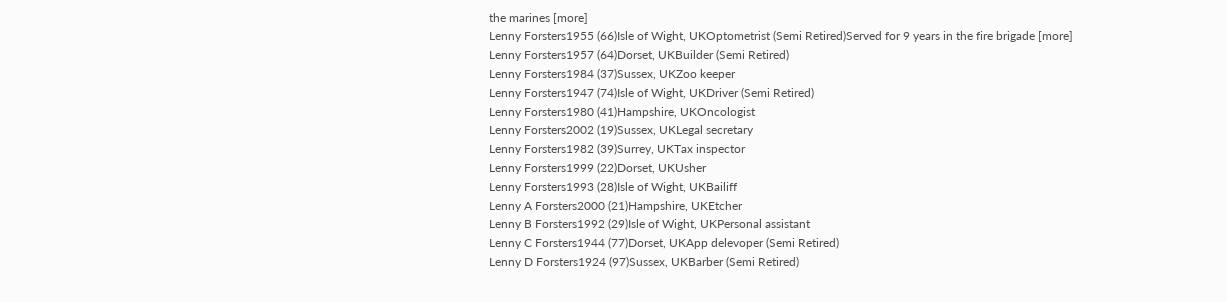the marines [more]
Lenny Forsters1955 (66)Isle of Wight, UKOptometrist (Semi Retired)Served for 9 years in the fire brigade [more]
Lenny Forsters1957 (64)Dorset, UKBuilder (Semi Retired)
Lenny Forsters1984 (37)Sussex, UKZoo keeper
Lenny Forsters1947 (74)Isle of Wight, UKDriver (Semi Retired)
Lenny Forsters1980 (41)Hampshire, UKOncologist
Lenny Forsters2002 (19)Sussex, UKLegal secretary
Lenny Forsters1982 (39)Surrey, UKTax inspector
Lenny Forsters1999 (22)Dorset, UKUsher
Lenny Forsters1993 (28)Isle of Wight, UKBailiff
Lenny A Forsters2000 (21)Hampshire, UKEtcher
Lenny B Forsters1992 (29)Isle of Wight, UKPersonal assistant
Lenny C Forsters1944 (77)Dorset, UKApp delevoper (Semi Retired)
Lenny D Forsters1924 (97)Sussex, UKBarber (Semi Retired)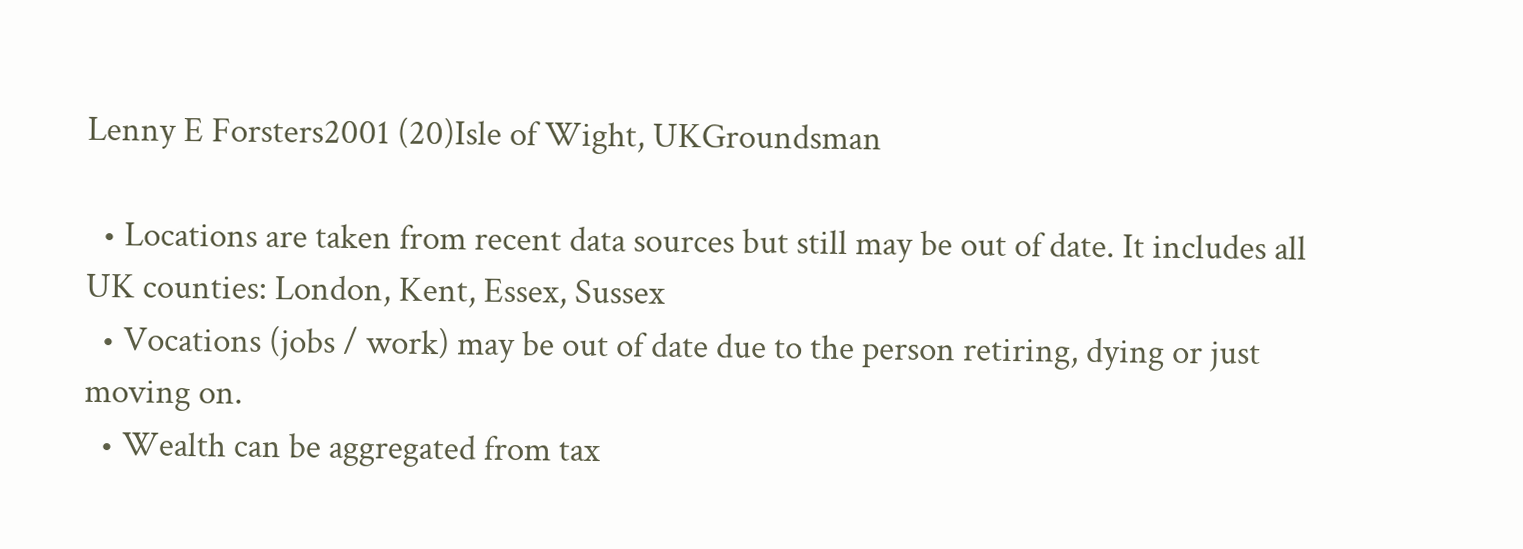Lenny E Forsters2001 (20)Isle of Wight, UKGroundsman

  • Locations are taken from recent data sources but still may be out of date. It includes all UK counties: London, Kent, Essex, Sussex
  • Vocations (jobs / work) may be out of date due to the person retiring, dying or just moving on.
  • Wealth can be aggregated from tax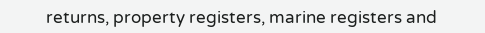returns, property registers, marine registers and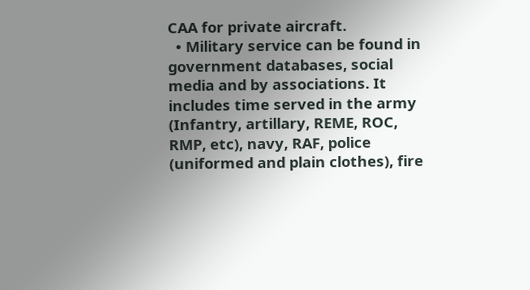CAA for private aircraft.
  • Military service can be found in government databases, social media and by associations. It includes time served in the army (Infantry, artillary, REME, ROC, RMP, etc), navy, RAF, police (uniformed and plain clothes), fire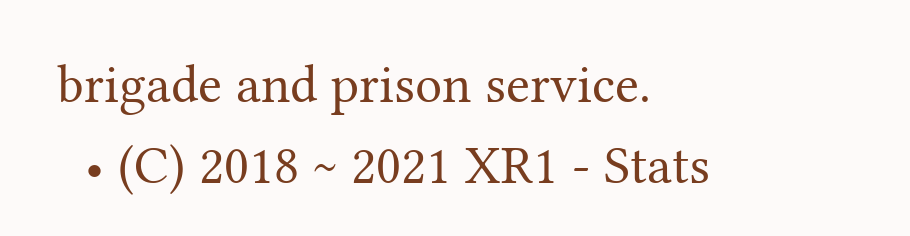brigade and prison service.
  • (C) 2018 ~ 2021 XR1 - Stats